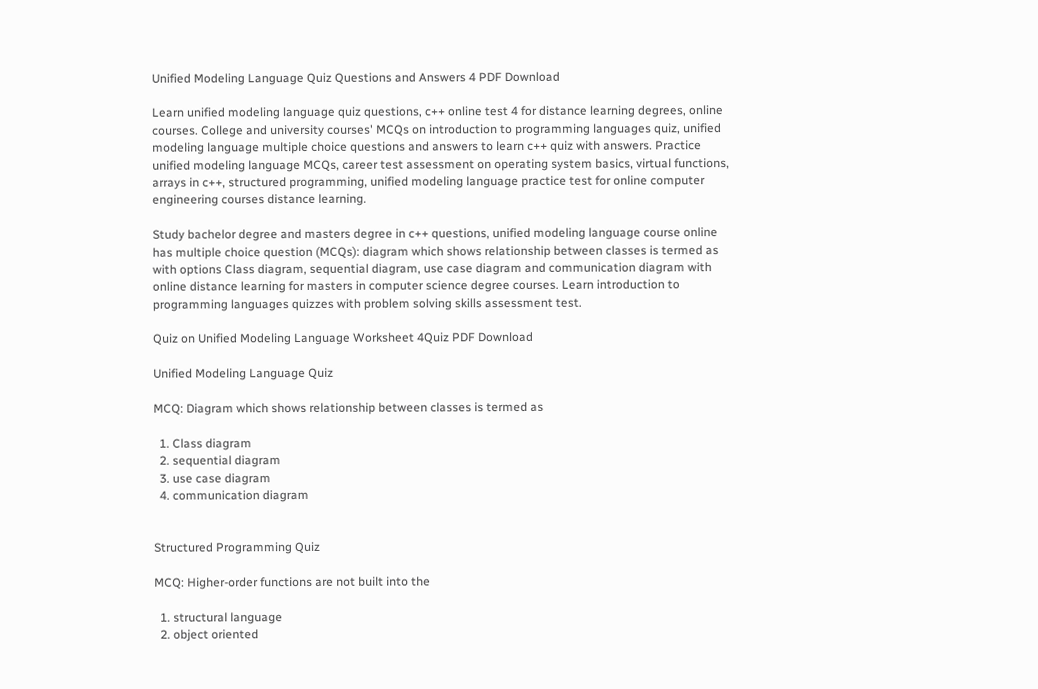Unified Modeling Language Quiz Questions and Answers 4 PDF Download

Learn unified modeling language quiz questions, c++ online test 4 for distance learning degrees, online courses. College and university courses' MCQs on introduction to programming languages quiz, unified modeling language multiple choice questions and answers to learn c++ quiz with answers. Practice unified modeling language MCQs, career test assessment on operating system basics, virtual functions, arrays in c++, structured programming, unified modeling language practice test for online computer engineering courses distance learning.

Study bachelor degree and masters degree in c++ questions, unified modeling language course online has multiple choice question (MCQs): diagram which shows relationship between classes is termed as with options Class diagram, sequential diagram, use case diagram and communication diagram with online distance learning for masters in computer science degree courses. Learn introduction to programming languages quizzes with problem solving skills assessment test.

Quiz on Unified Modeling Language Worksheet 4Quiz PDF Download

Unified Modeling Language Quiz

MCQ: Diagram which shows relationship between classes is termed as

  1. Class diagram
  2. sequential diagram
  3. use case diagram
  4. communication diagram


Structured Programming Quiz

MCQ: Higher-order functions are not built into the

  1. structural language
  2. object oriented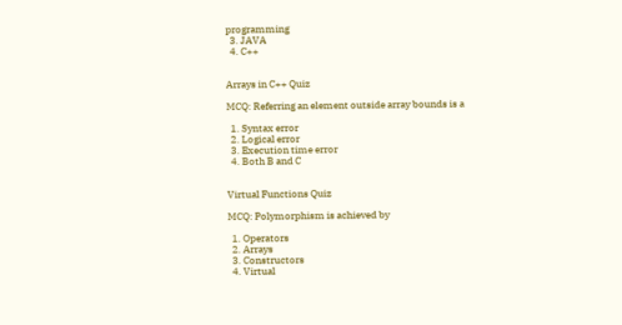programming
  3. JAVA
  4. C++


Arrays in C++ Quiz

MCQ: Referring an element outside array bounds is a

  1. Syntax error
  2. Logical error
  3. Execution time error
  4. Both B and C


Virtual Functions Quiz

MCQ: Polymorphism is achieved by

  1. Operators
  2. Arrays
  3. Constructors
  4. Virtual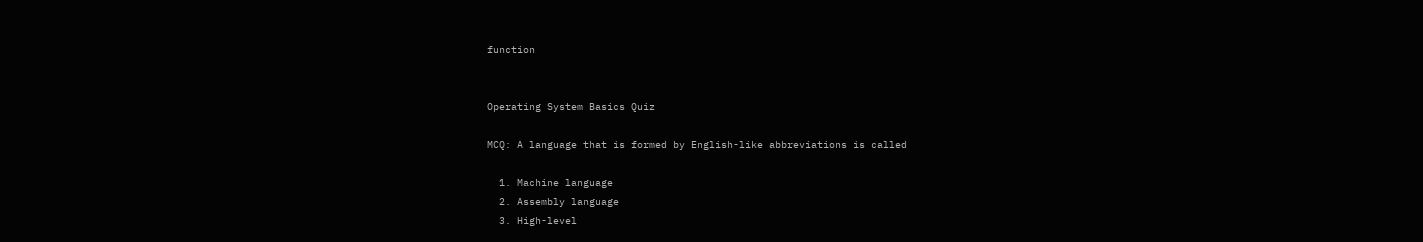function


Operating System Basics Quiz

MCQ: A language that is formed by English-like abbreviations is called

  1. Machine language
  2. Assembly language
  3. High-level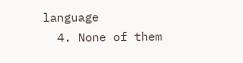language
  4. None of them